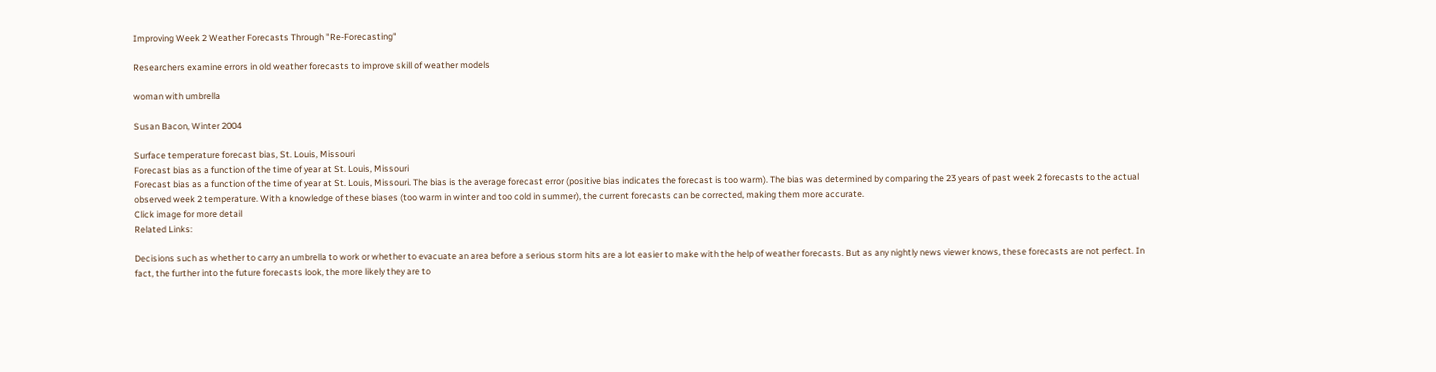Improving Week 2 Weather Forecasts Through "Re-Forecasting"

Researchers examine errors in old weather forecasts to improve skill of weather models

woman with umbrella

Susan Bacon, Winter 2004

Surface temperature forecast bias, St. Louis, Missouri
Forecast bias as a function of the time of year at St. Louis, Missouri
Forecast bias as a function of the time of year at St. Louis, Missouri. The bias is the average forecast error (positive bias indicates the forecast is too warm). The bias was determined by comparing the 23 years of past week 2 forecasts to the actual observed week 2 temperature. With a knowledge of these biases (too warm in winter and too cold in summer), the current forecasts can be corrected, making them more accurate.
Click image for more detail
Related Links:

Decisions such as whether to carry an umbrella to work or whether to evacuate an area before a serious storm hits are a lot easier to make with the help of weather forecasts. But as any nightly news viewer knows, these forecasts are not perfect. In fact, the further into the future forecasts look, the more likely they are to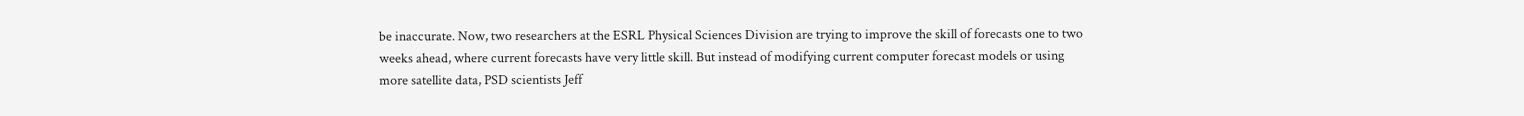be inaccurate. Now, two researchers at the ESRL Physical Sciences Division are trying to improve the skill of forecasts one to two weeks ahead, where current forecasts have very little skill. But instead of modifying current computer forecast models or using more satellite data, PSD scientists Jeff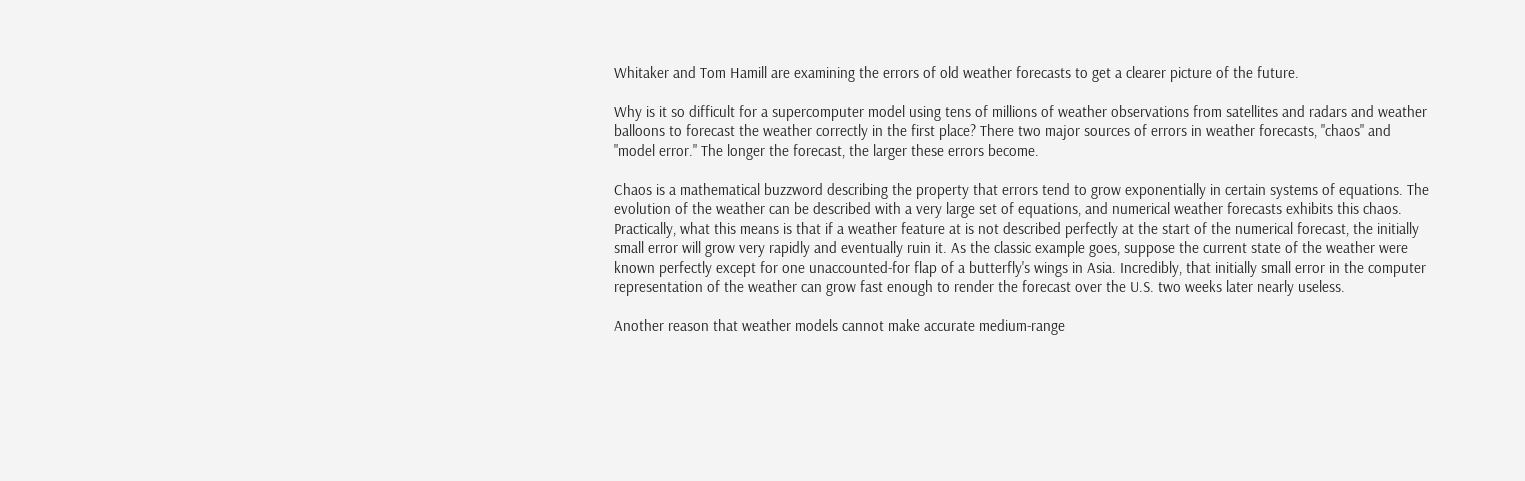Whitaker and Tom Hamill are examining the errors of old weather forecasts to get a clearer picture of the future.

Why is it so difficult for a supercomputer model using tens of millions of weather observations from satellites and radars and weather balloons to forecast the weather correctly in the first place? There two major sources of errors in weather forecasts, "chaos" and "model error." The longer the forecast, the larger these errors become.

Chaos is a mathematical buzzword describing the property that errors tend to grow exponentially in certain systems of equations. The evolution of the weather can be described with a very large set of equations, and numerical weather forecasts exhibits this chaos. Practically, what this means is that if a weather feature at is not described perfectly at the start of the numerical forecast, the initially small error will grow very rapidly and eventually ruin it. As the classic example goes, suppose the current state of the weather were known perfectly except for one unaccounted-for flap of a butterfly's wings in Asia. Incredibly, that initially small error in the computer representation of the weather can grow fast enough to render the forecast over the U.S. two weeks later nearly useless.

Another reason that weather models cannot make accurate medium-range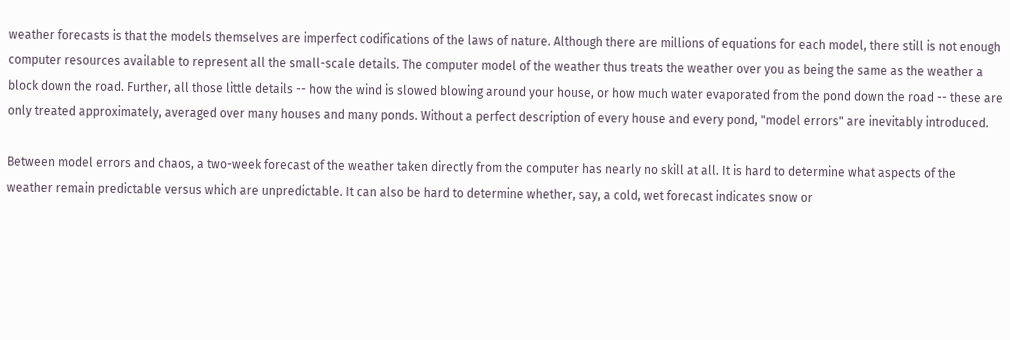weather forecasts is that the models themselves are imperfect codifications of the laws of nature. Although there are millions of equations for each model, there still is not enough computer resources available to represent all the small-scale details. The computer model of the weather thus treats the weather over you as being the same as the weather a block down the road. Further, all those little details -- how the wind is slowed blowing around your house, or how much water evaporated from the pond down the road -- these are only treated approximately, averaged over many houses and many ponds. Without a perfect description of every house and every pond, "model errors" are inevitably introduced.

Between model errors and chaos, a two-week forecast of the weather taken directly from the computer has nearly no skill at all. It is hard to determine what aspects of the weather remain predictable versus which are unpredictable. It can also be hard to determine whether, say, a cold, wet forecast indicates snow or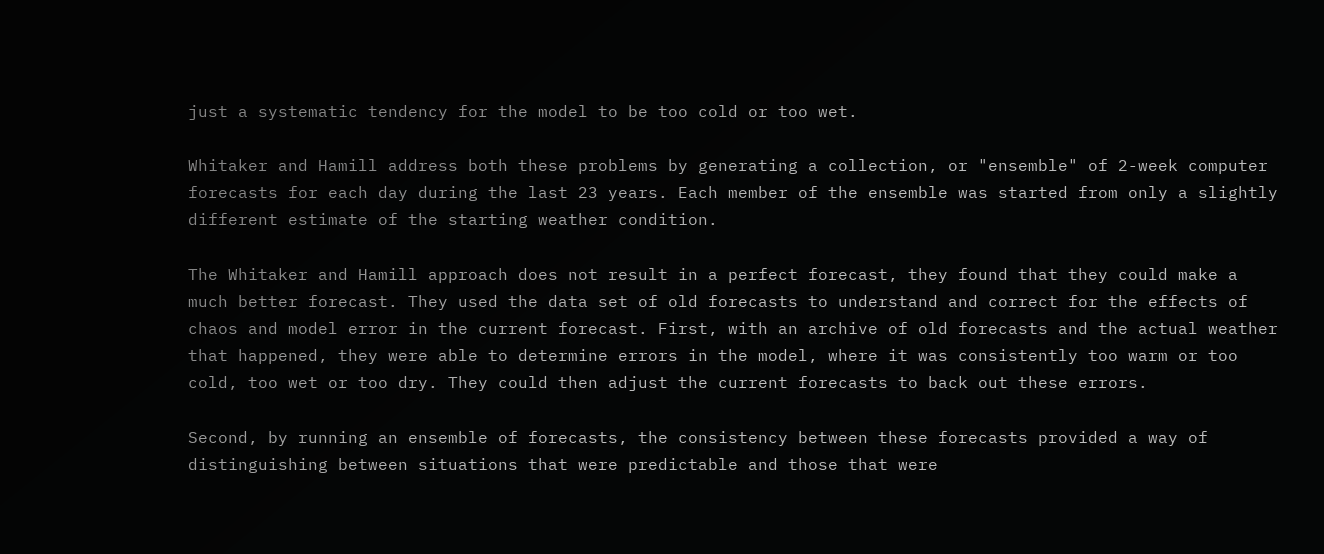just a systematic tendency for the model to be too cold or too wet.

Whitaker and Hamill address both these problems by generating a collection, or "ensemble" of 2-week computer forecasts for each day during the last 23 years. Each member of the ensemble was started from only a slightly different estimate of the starting weather condition.

The Whitaker and Hamill approach does not result in a perfect forecast, they found that they could make a much better forecast. They used the data set of old forecasts to understand and correct for the effects of chaos and model error in the current forecast. First, with an archive of old forecasts and the actual weather that happened, they were able to determine errors in the model, where it was consistently too warm or too cold, too wet or too dry. They could then adjust the current forecasts to back out these errors.

Second, by running an ensemble of forecasts, the consistency between these forecasts provided a way of distinguishing between situations that were predictable and those that were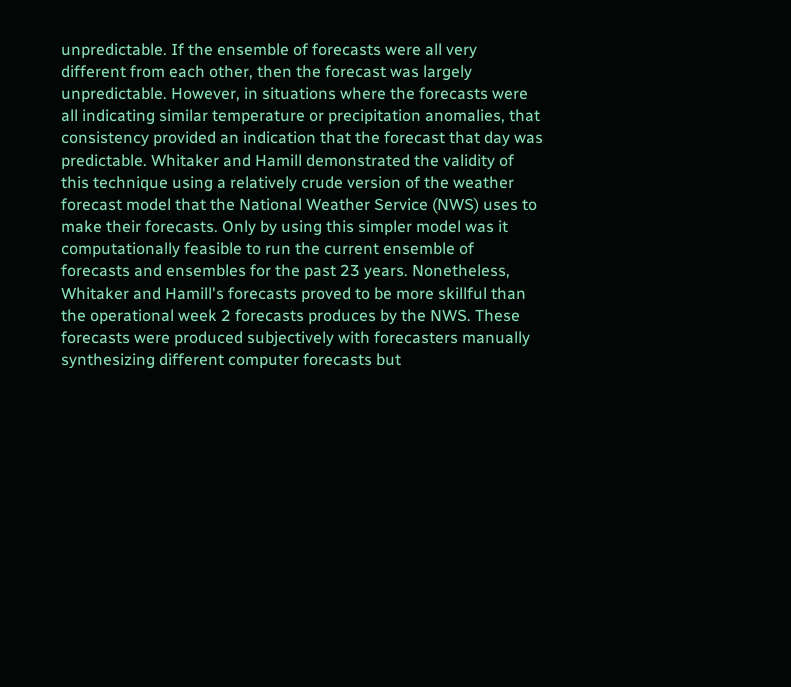unpredictable. If the ensemble of forecasts were all very different from each other, then the forecast was largely unpredictable. However, in situations where the forecasts were all indicating similar temperature or precipitation anomalies, that consistency provided an indication that the forecast that day was predictable. Whitaker and Hamill demonstrated the validity of this technique using a relatively crude version of the weather forecast model that the National Weather Service (NWS) uses to make their forecasts. Only by using this simpler model was it computationally feasible to run the current ensemble of forecasts and ensembles for the past 23 years. Nonetheless, Whitaker and Hamill's forecasts proved to be more skillful than the operational week 2 forecasts produces by the NWS. These forecasts were produced subjectively with forecasters manually synthesizing different computer forecasts but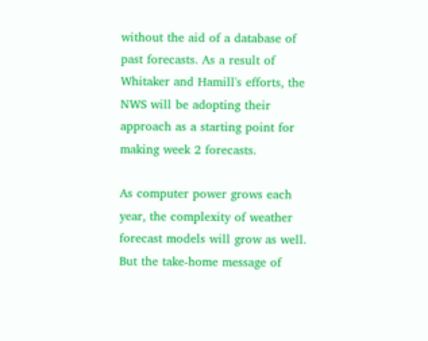without the aid of a database of past forecasts. As a result of Whitaker and Hamill's efforts, the NWS will be adopting their approach as a starting point for making week 2 forecasts.

As computer power grows each year, the complexity of weather forecast models will grow as well. But the take-home message of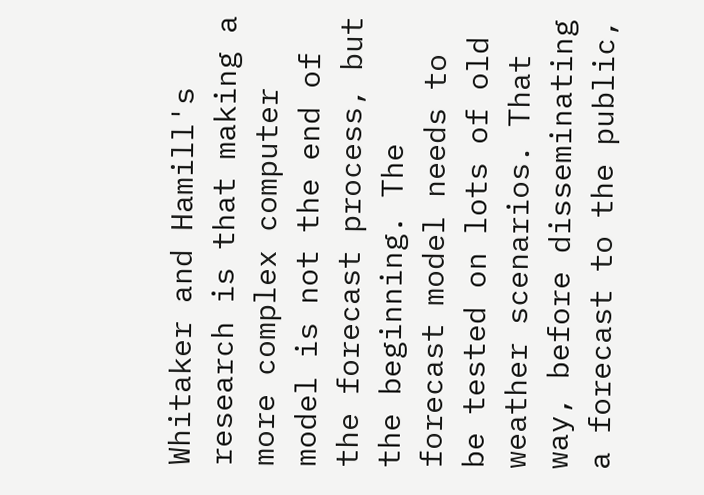Whitaker and Hamill's research is that making a more complex computer model is not the end of the forecast process, but the beginning. The forecast model needs to be tested on lots of old weather scenarios. That way, before disseminating a forecast to the public,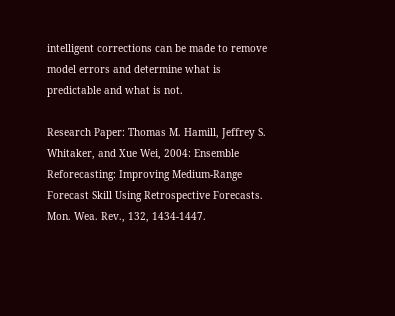intelligent corrections can be made to remove model errors and determine what is predictable and what is not.

Research Paper: Thomas M. Hamill, Jeffrey S. Whitaker, and Xue Wei, 2004: Ensemble Reforecasting: Improving Medium-Range Forecast Skill Using Retrospective Forecasts. Mon. Wea. Rev., 132, 1434-1447.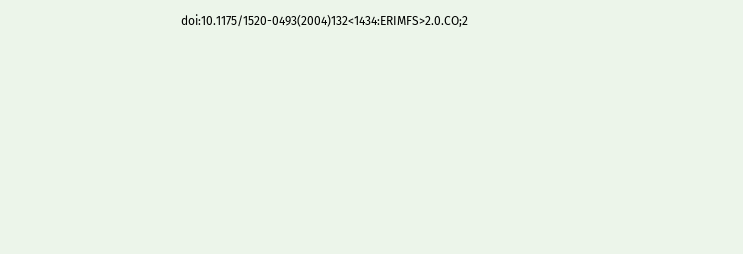doi:10.1175/1520-0493(2004)132<1434:ERIMFS>2.0.CO;2